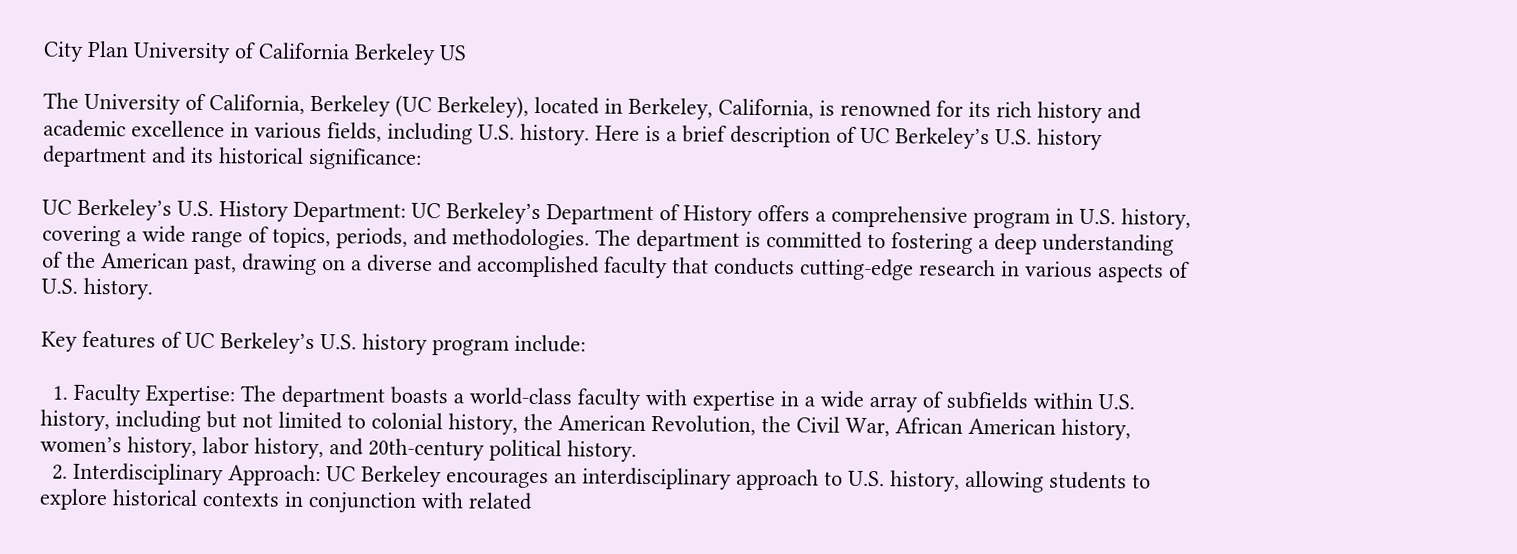City Plan University of California Berkeley US

The University of California, Berkeley (UC Berkeley), located in Berkeley, California, is renowned for its rich history and academic excellence in various fields, including U.S. history. Here is a brief description of UC Berkeley’s U.S. history department and its historical significance:

UC Berkeley’s U.S. History Department: UC Berkeley’s Department of History offers a comprehensive program in U.S. history, covering a wide range of topics, periods, and methodologies. The department is committed to fostering a deep understanding of the American past, drawing on a diverse and accomplished faculty that conducts cutting-edge research in various aspects of U.S. history.

Key features of UC Berkeley’s U.S. history program include:

  1. Faculty Expertise: The department boasts a world-class faculty with expertise in a wide array of subfields within U.S. history, including but not limited to colonial history, the American Revolution, the Civil War, African American history, women’s history, labor history, and 20th-century political history.
  2. Interdisciplinary Approach: UC Berkeley encourages an interdisciplinary approach to U.S. history, allowing students to explore historical contexts in conjunction with related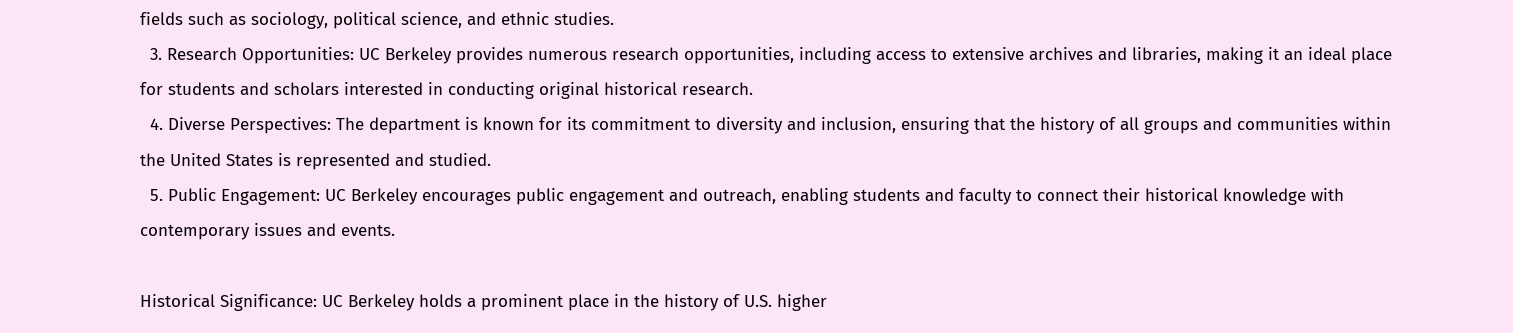fields such as sociology, political science, and ethnic studies.
  3. Research Opportunities: UC Berkeley provides numerous research opportunities, including access to extensive archives and libraries, making it an ideal place for students and scholars interested in conducting original historical research.
  4. Diverse Perspectives: The department is known for its commitment to diversity and inclusion, ensuring that the history of all groups and communities within the United States is represented and studied.
  5. Public Engagement: UC Berkeley encourages public engagement and outreach, enabling students and faculty to connect their historical knowledge with contemporary issues and events.

Historical Significance: UC Berkeley holds a prominent place in the history of U.S. higher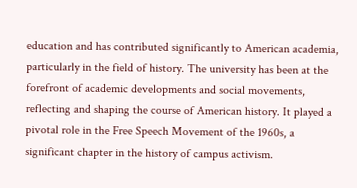education and has contributed significantly to American academia, particularly in the field of history. The university has been at the forefront of academic developments and social movements, reflecting and shaping the course of American history. It played a pivotal role in the Free Speech Movement of the 1960s, a significant chapter in the history of campus activism.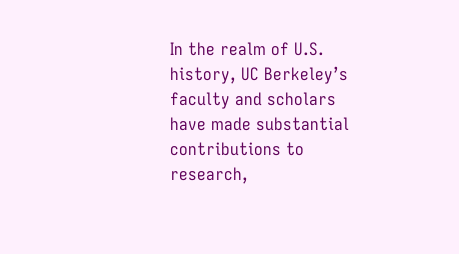In the realm of U.S. history, UC Berkeley’s faculty and scholars have made substantial contributions to research,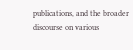publications, and the broader discourse on various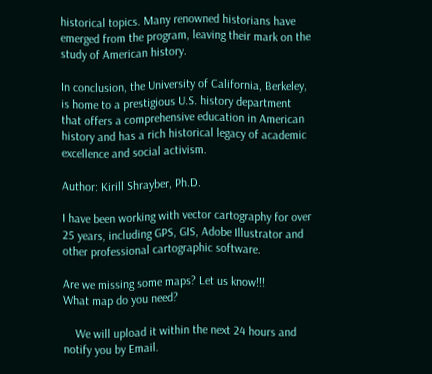historical topics. Many renowned historians have emerged from the program, leaving their mark on the study of American history.

In conclusion, the University of California, Berkeley, is home to a prestigious U.S. history department that offers a comprehensive education in American history and has a rich historical legacy of academic excellence and social activism.

Author: Kirill Shrayber, Ph.D.

I have been working with vector cartography for over 25 years, including GPS, GIS, Adobe Illustrator and other professional cartographic software.

Are we missing some maps? Let us know!!!
What map do you need?

    We will upload it within the next 24 hours and notify you by Email.